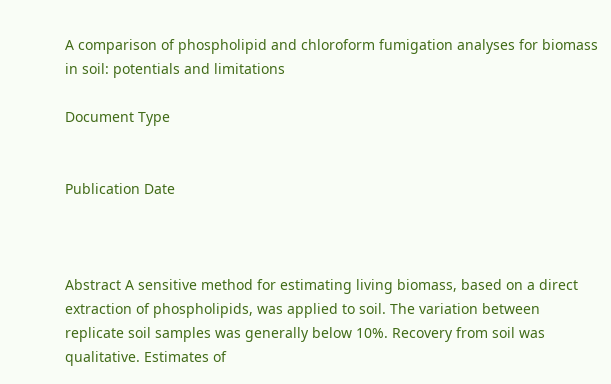A comparison of phospholipid and chloroform fumigation analyses for biomass in soil: potentials and limitations

Document Type


Publication Date



Abstract A sensitive method for estimating living biomass, based on a direct extraction of phospholipids, was applied to soil. The variation between replicate soil samples was generally below 10%. Recovery from soil was qualitative. Estimates of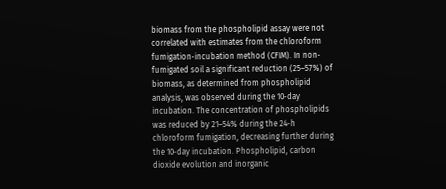biomass from the phospholipid assay were not correlated with estimates from the chloroform fumigation‐incubation method (CFIM). In non‐fumigated soil a significant reduction (25–57%) of biomass, as determined from phospholipid analysis, was observed during the 10‐day incubation. The concentration of phospholipids was reduced by 21–54% during the 24‐h chloroform fumigation, decreasing further during the 10‐day incubation. Phospholipid, carbon dioxide evolution and inorganic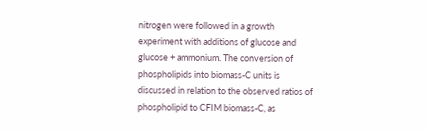nitrogen were followed in a growth experiment with additions of glucose and glucose + ammonium. The conversion of phospholipids into biomass‐C units is discussed in relation to the observed ratios of phospholipid to CFIM biomass‐C, as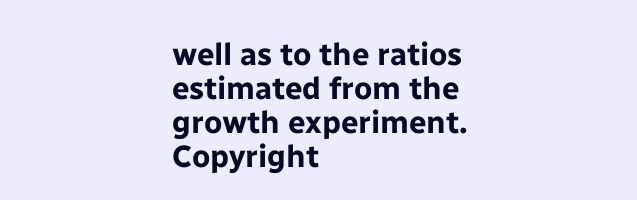well as to the ratios estimated from the growth experiment. Copyright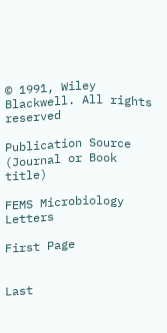© 1991, Wiley Blackwell. All rights reserved

Publication Source (Journal or Book title)

FEMS Microbiology Letters

First Page


Last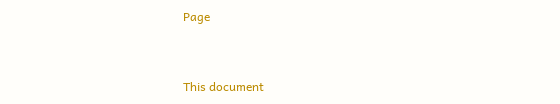Page


This document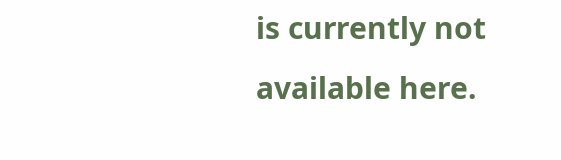is currently not available here.